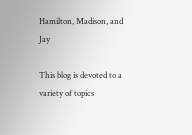Hamilton, Madison, and Jay

This blog is devoted to a variety of topics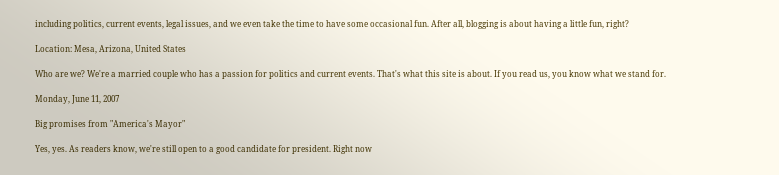including politics, current events, legal issues, and we even take the time to have some occasional fun. After all, blogging is about having a little fun, right?

Location: Mesa, Arizona, United States

Who are we? We're a married couple who has a passion for politics and current events. That's what this site is about. If you read us, you know what we stand for.

Monday, June 11, 2007

Big promises from "America's Mayor"

Yes, yes. As readers know, we're still open to a good candidate for president. Right now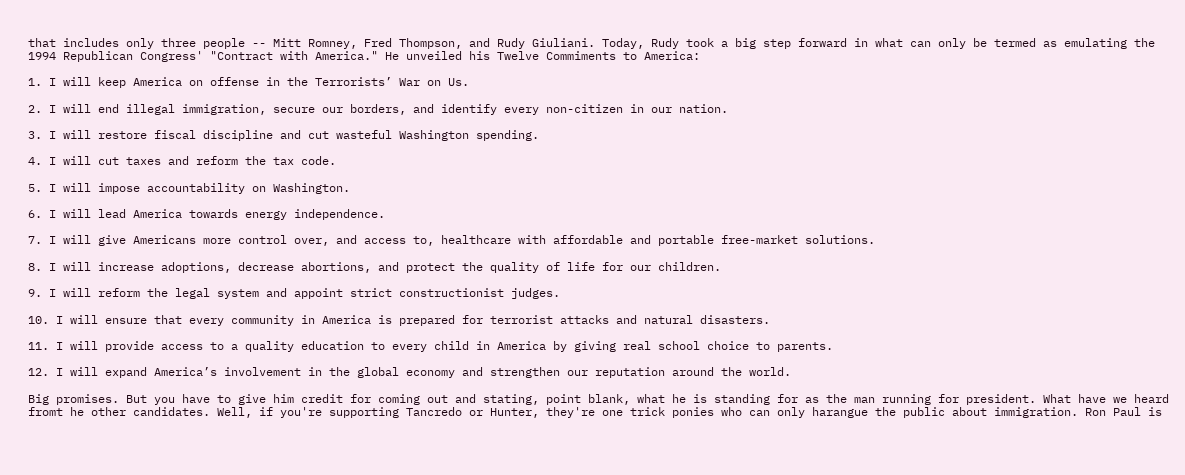that includes only three people -- Mitt Romney, Fred Thompson, and Rudy Giuliani. Today, Rudy took a big step forward in what can only be termed as emulating the 1994 Republican Congress' "Contract with America." He unveiled his Twelve Commiments to America:

1. I will keep America on offense in the Terrorists’ War on Us.

2. I will end illegal immigration, secure our borders, and identify every non-citizen in our nation.

3. I will restore fiscal discipline and cut wasteful Washington spending.

4. I will cut taxes and reform the tax code.

5. I will impose accountability on Washington.

6. I will lead America towards energy independence.

7. I will give Americans more control over, and access to, healthcare with affordable and portable free-market solutions.

8. I will increase adoptions, decrease abortions, and protect the quality of life for our children.

9. I will reform the legal system and appoint strict constructionist judges.

10. I will ensure that every community in America is prepared for terrorist attacks and natural disasters.

11. I will provide access to a quality education to every child in America by giving real school choice to parents.

12. I will expand America’s involvement in the global economy and strengthen our reputation around the world.

Big promises. But you have to give him credit for coming out and stating, point blank, what he is standing for as the man running for president. What have we heard fromt he other candidates. Well, if you're supporting Tancredo or Hunter, they're one trick ponies who can only harangue the public about immigration. Ron Paul is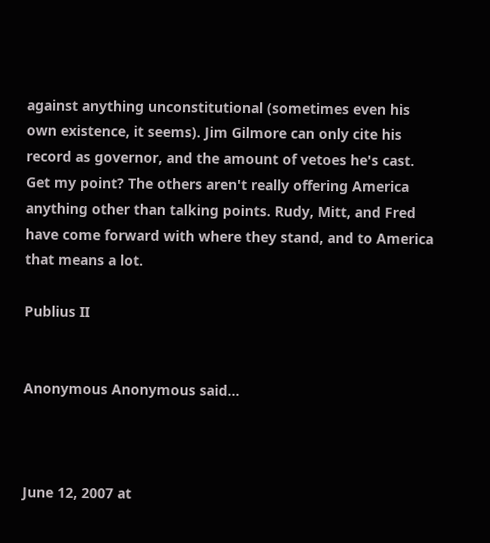against anything unconstitutional (sometimes even his own existence, it seems). Jim Gilmore can only cite his record as governor, and the amount of vetoes he's cast. Get my point? The others aren't really offering America anything other than talking points. Rudy, Mitt, and Fred have come forward with where they stand, and to America that means a lot.

Publius II


Anonymous Anonymous said...



June 12, 2007 at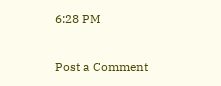6:28 PM

Post a Comment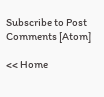Subscribe to Post Comments [Atom]

<< Home